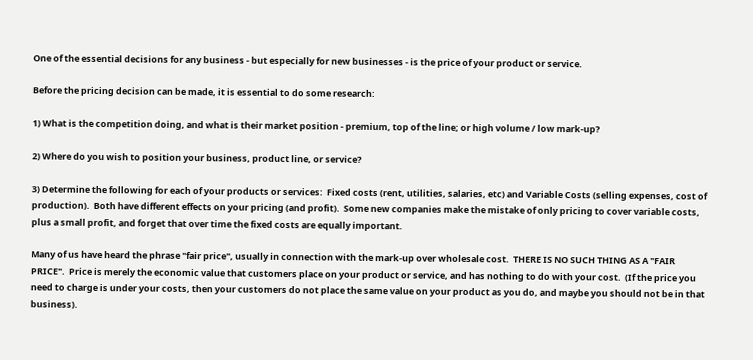One of the essential decisions for any business ‑ but especially for new businesses ‑ is the price of your product or service.

Before the pricing decision can be made, it is essential to do some research:

1) What is the competition doing, and what is their market position ‑ premium, top of the line; or high volume / low mark‑up?

2) Where do you wish to position your business, product line, or service?

3) Determine the following for each of your products or services:  Fixed costs (rent, utilities, salaries, etc) and Variable Costs (selling expenses, cost of production).  Both have different effects on your pricing (and profit).  Some new companies make the mistake of only pricing to cover variable costs, plus a small profit, and forget that over time the fixed costs are equally important.

Many of us have heard the phrase "fair price", usually in connection with the mark‑up over wholesale cost.  THERE IS NO SUCH THING AS A "FAIR PRICE".  Price is merely the economic value that customers place on your product or service, and has nothing to do with your cost.  (If the price you need to charge is under your costs, then your customers do not place the same value on your product as you do, and maybe you should not be in that business).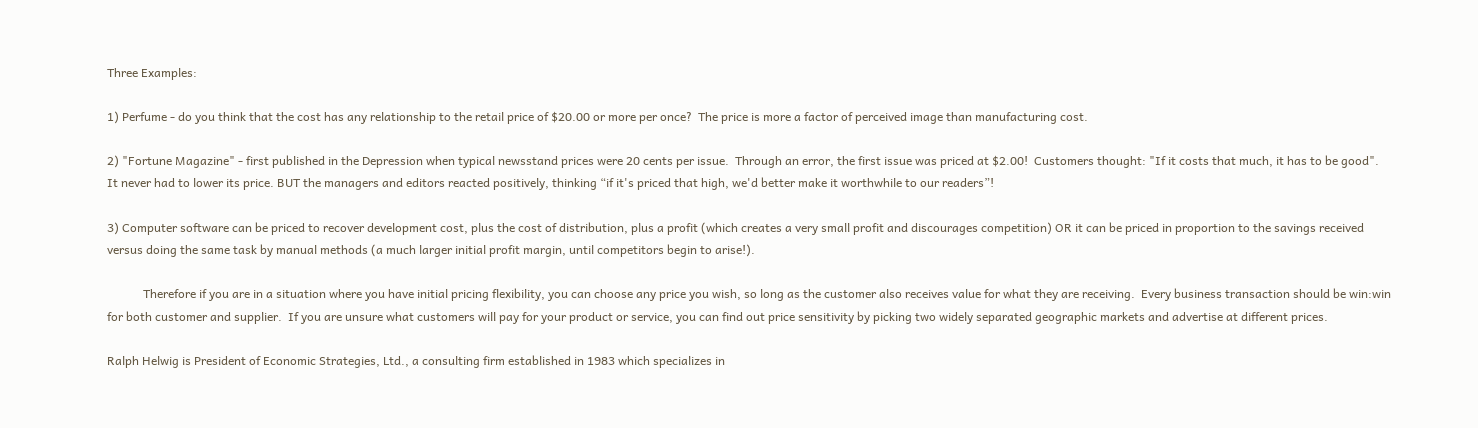Three Examples:

1) Perfume ‑ do you think that the cost has any relationship to the retail price of $20.00 or more per once?  The price is more a factor of perceived image than manufacturing cost.

2) "Fortune Magazine" ‑ first published in the Depression when typical newsstand prices were 20 cents per issue.  Through an error, the first issue was priced at $2.00!  Customers thought: "If it costs that much, it has to be good".  It never had to lower its price. BUT the managers and editors reacted positively, thinking “if it's priced that high, we'd better make it worthwhile to our readers”!

3) Computer software can be priced to recover development cost, plus the cost of distribution, plus a profit (which creates a very small profit and discourages competition) OR it can be priced in proportion to the savings received versus doing the same task by manual methods (a much larger initial profit margin, until competitors begin to arise!).

            Therefore if you are in a situation where you have initial pricing flexibility, you can choose any price you wish, so long as the customer also receives value for what they are receiving.  Every business transaction should be win:win for both customer and supplier.  If you are unsure what customers will pay for your product or service, you can find out price sensitivity by picking two widely separated geographic markets and advertise at different prices.

Ralph Helwig is President of Economic Strategies, Ltd., a consulting firm established in 1983 which specializes in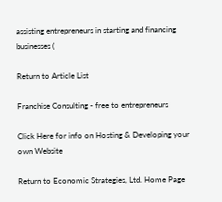assisting entrepreneurs in starting and financing businesses (

Return to Article List

Franchise Consulting - free to entrepreneurs

Click Here for info on Hosting & Developing your own Website

Return to Economic Strategies, Ltd. Home Page